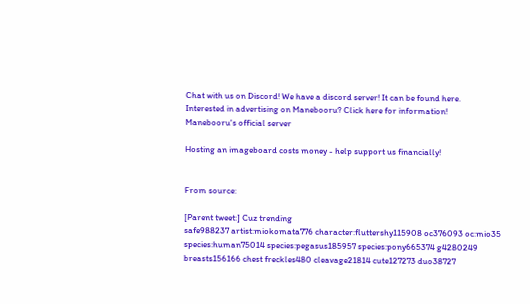Chat with us on Discord! We have a discord server! It can be found here.
Interested in advertising on Manebooru? Click here for information!
Manebooru's official server

Hosting an imageboard costs money - help support us financially!


From source:

[Parent tweet:] Cuz trending
safe988237 artist:miokomata776 character:fluttershy115908 oc376093 oc:mio35 species:human75014 species:pegasus185957 species:pony665374 g4280249 breasts156166 chest freckles480 cleavage21814 cute127273 duo38727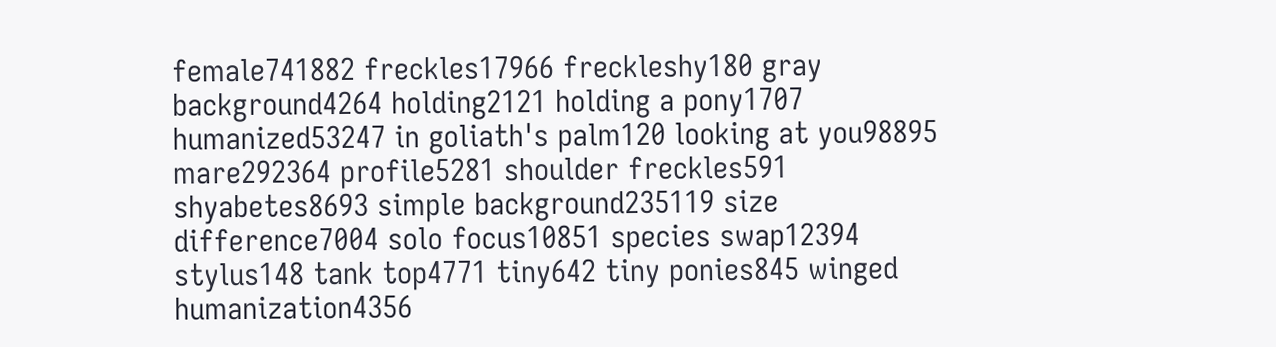female741882 freckles17966 freckleshy180 gray background4264 holding2121 holding a pony1707 humanized53247 in goliath's palm120 looking at you98895 mare292364 profile5281 shoulder freckles591 shyabetes8693 simple background235119 size difference7004 solo focus10851 species swap12394 stylus148 tank top4771 tiny642 tiny ponies845 winged humanization4356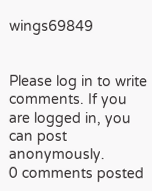wings69849


Please log in to write comments. If you are logged in, you can post anonymously.
0 comments posted